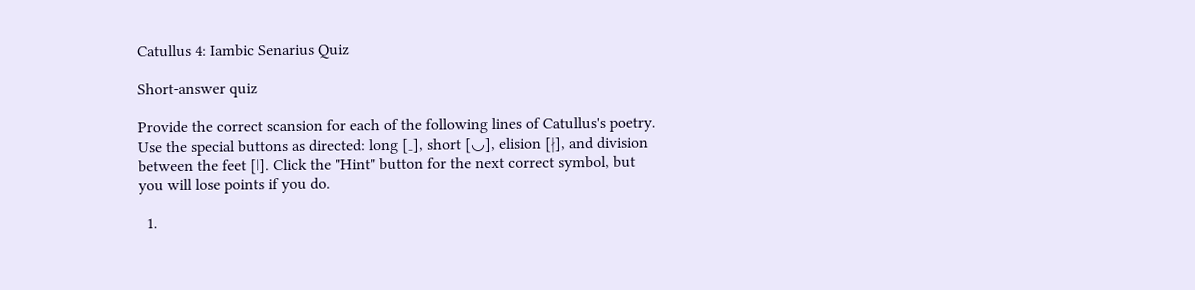Catullus 4: Iambic Senarius Quiz

Short-answer quiz

Provide the correct scansion for each of the following lines of Catullus's poetry. Use the special buttons as directed: long [₋], short [◡], elision [∤], and division between the feet [ǀ]. Click the "Hint" button for the next correct symbol, but you will lose points if you do.

  1.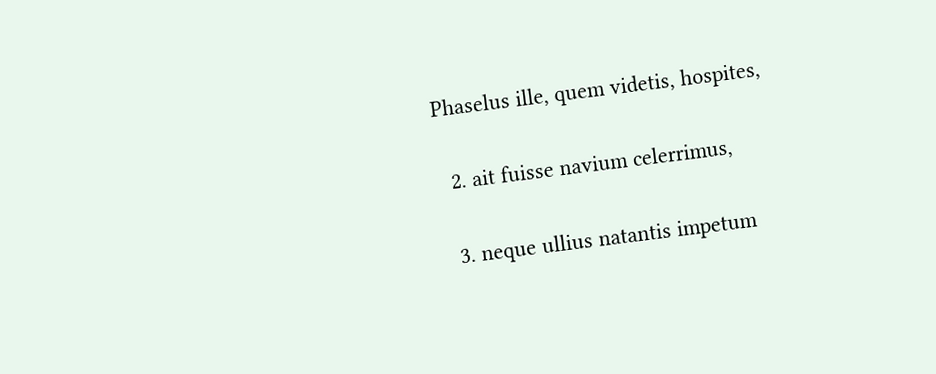Phaselus ille, quem videtis, hospites,

  2. ait fuisse navium celerrimus,

  3. neque ullius natantis impetum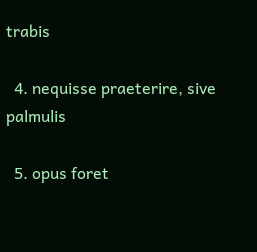trabis

  4. nequisse praeterire, sive palmulis

  5. opus foret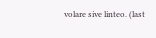volare sive linteo. (last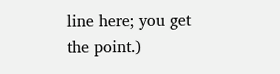line here; you get the point.)